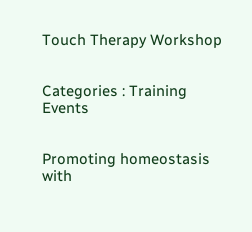Touch Therapy Workshop


Categories : Training Events


Promoting homeostasis with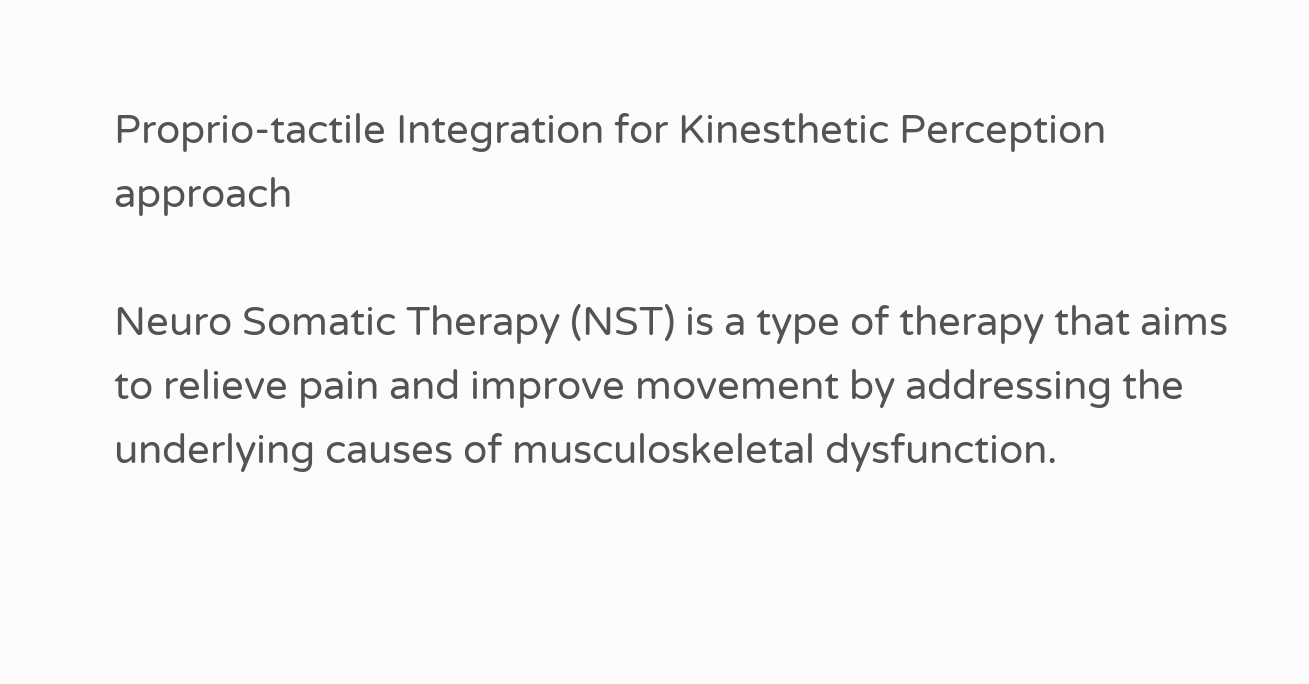Proprio-tactile Integration for Kinesthetic Perception approach

Neuro Somatic Therapy (NST) is a type of therapy that aims to relieve pain and improve movement by addressing the underlying causes of musculoskeletal dysfunction.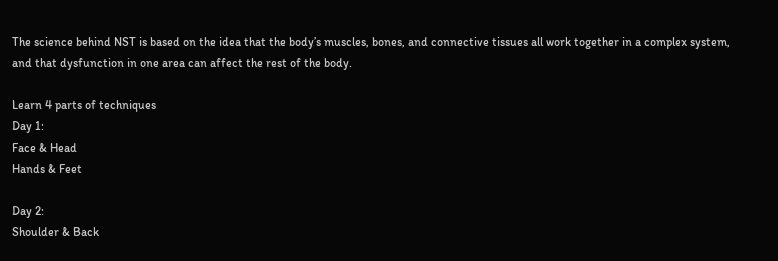The science behind NST is based on the idea that the body’s muscles, bones, and connective tissues all work together in a complex system, and that dysfunction in one area can affect the rest of the body.

Learn 4 parts of techniques
Day 1:
Face & Head
Hands & Feet

Day 2:
Shoulder & Back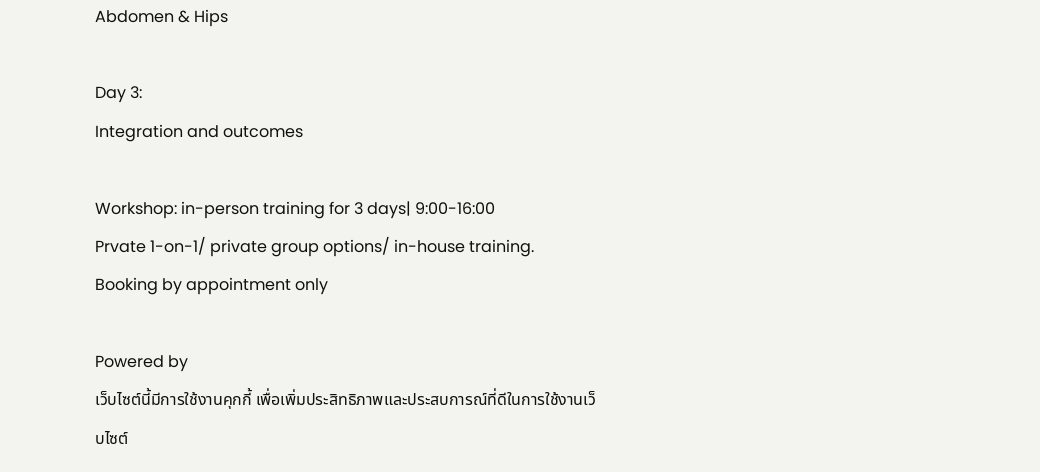Abdomen & Hips

Day 3:
Integration and outcomes

Workshop: in-person training for 3 days| 9:00-16:00
Prvate 1-on-1/ private group options/ in-house training. Booking by appointment only

Powered by
เว็บไซต์นี้มีการใช้งานคุกกี้ เพื่อเพิ่มประสิทธิภาพและประสบการณ์ที่ดีในการใช้งานเว็บไซต์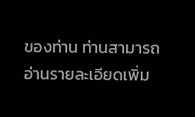ของท่าน ท่านสามารถอ่านรายละเอียดเพิ่ม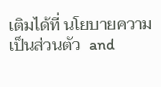เติมได้ที่ นโยบายความเป็นส่วนตัว  and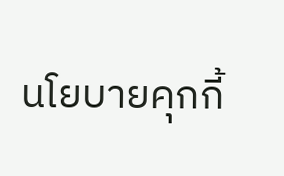นโยบายคุกกี้